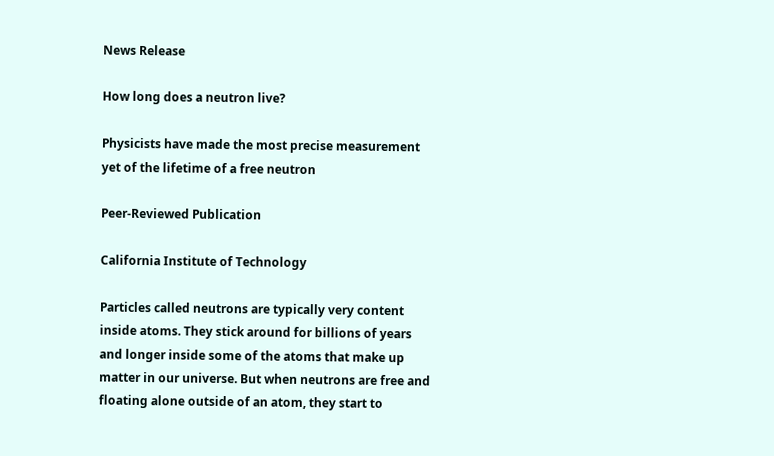News Release

How long does a neutron live?

Physicists have made the most precise measurement yet of the lifetime of a free neutron

Peer-Reviewed Publication

California Institute of Technology

Particles called neutrons are typically very content inside atoms. They stick around for billions of years and longer inside some of the atoms that make up matter in our universe. But when neutrons are free and floating alone outside of an atom, they start to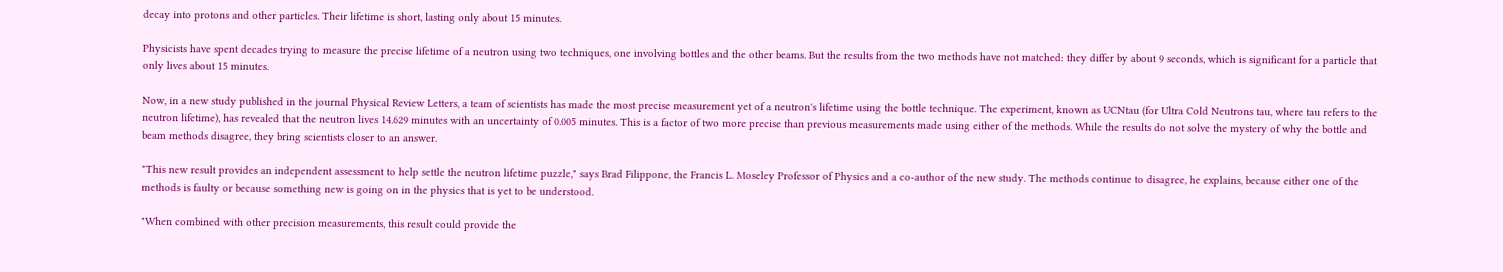decay into protons and other particles. Their lifetime is short, lasting only about 15 minutes.

Physicists have spent decades trying to measure the precise lifetime of a neutron using two techniques, one involving bottles and the other beams. But the results from the two methods have not matched: they differ by about 9 seconds, which is significant for a particle that only lives about 15 minutes.

Now, in a new study published in the journal Physical Review Letters, a team of scientists has made the most precise measurement yet of a neutron's lifetime using the bottle technique. The experiment, known as UCNtau (for Ultra Cold Neutrons tau, where tau refers to the neutron lifetime), has revealed that the neutron lives 14.629 minutes with an uncertainty of 0.005 minutes. This is a factor of two more precise than previous measurements made using either of the methods. While the results do not solve the mystery of why the bottle and beam methods disagree, they bring scientists closer to an answer.

"This new result provides an independent assessment to help settle the neutron lifetime puzzle," says Brad Filippone, the Francis L. Moseley Professor of Physics and a co-author of the new study. The methods continue to disagree, he explains, because either one of the methods is faulty or because something new is going on in the physics that is yet to be understood.

"When combined with other precision measurements, this result could provide the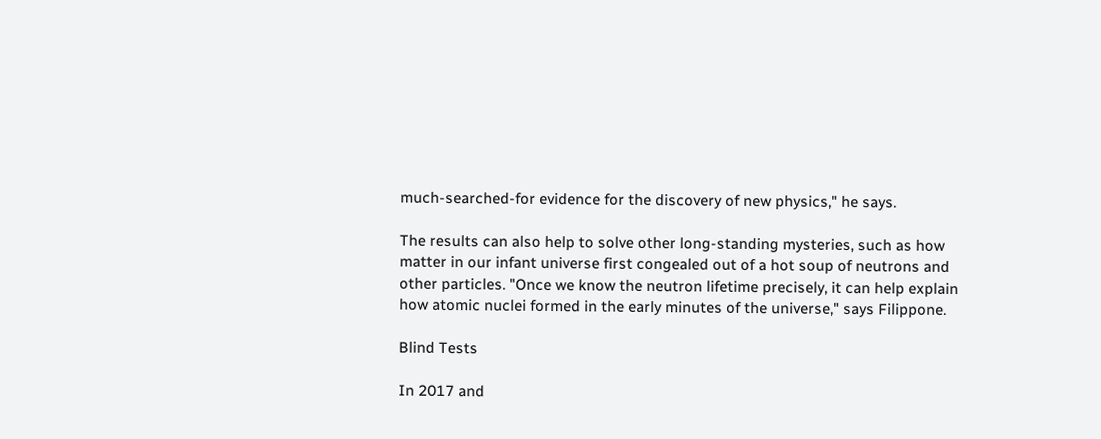much-searched-for evidence for the discovery of new physics," he says.

The results can also help to solve other long-standing mysteries, such as how matter in our infant universe first congealed out of a hot soup of neutrons and other particles. "Once we know the neutron lifetime precisely, it can help explain how atomic nuclei formed in the early minutes of the universe," says Filippone.

Blind Tests

In 2017 and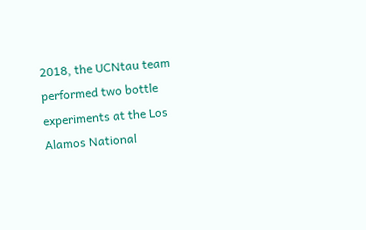2018, the UCNtau team performed two bottle experiments at the Los Alamos National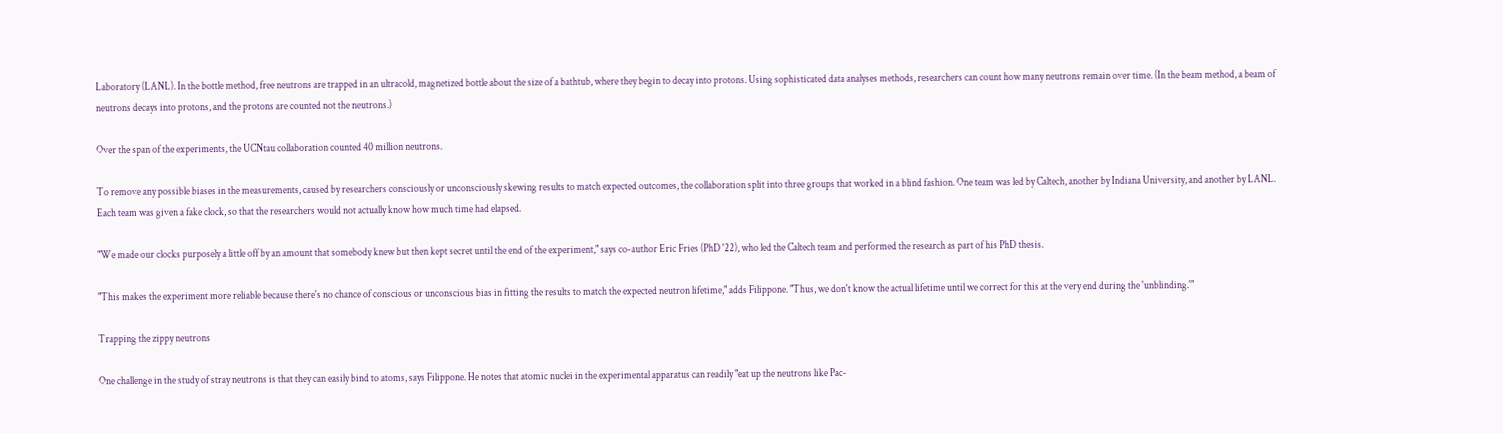Laboratory (LANL). In the bottle method, free neutrons are trapped in an ultracold, magnetized bottle about the size of a bathtub, where they begin to decay into protons. Using sophisticated data analyses methods, researchers can count how many neutrons remain over time. (In the beam method, a beam of neutrons decays into protons, and the protons are counted not the neutrons.)

Over the span of the experiments, the UCNtau collaboration counted 40 million neutrons.

To remove any possible biases in the measurements, caused by researchers consciously or unconsciously skewing results to match expected outcomes, the collaboration split into three groups that worked in a blind fashion. One team was led by Caltech, another by Indiana University, and another by LANL. Each team was given a fake clock, so that the researchers would not actually know how much time had elapsed.

"We made our clocks purposely a little off by an amount that somebody knew but then kept secret until the end of the experiment," says co-author Eric Fries (PhD '22), who led the Caltech team and performed the research as part of his PhD thesis.

"This makes the experiment more reliable because there's no chance of conscious or unconscious bias in fitting the results to match the expected neutron lifetime," adds Filippone. "Thus, we don't know the actual lifetime until we correct for this at the very end during the 'unblinding.'"

Trapping the zippy neutrons

One challenge in the study of stray neutrons is that they can easily bind to atoms, says Filippone. He notes that atomic nuclei in the experimental apparatus can readily "eat up the neutrons like Pac-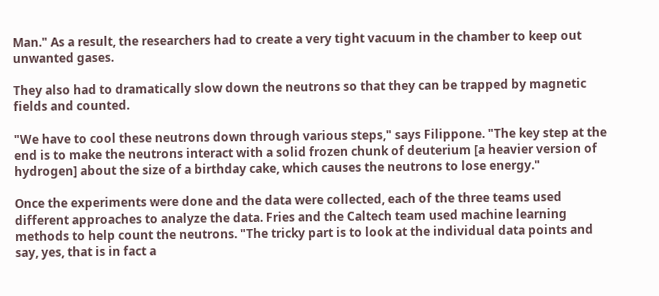Man." As a result, the researchers had to create a very tight vacuum in the chamber to keep out unwanted gases.

They also had to dramatically slow down the neutrons so that they can be trapped by magnetic fields and counted.

"We have to cool these neutrons down through various steps," says Filippone. "The key step at the end is to make the neutrons interact with a solid frozen chunk of deuterium [a heavier version of hydrogen] about the size of a birthday cake, which causes the neutrons to lose energy."

Once the experiments were done and the data were collected, each of the three teams used different approaches to analyze the data. Fries and the Caltech team used machine learning methods to help count the neutrons. "The tricky part is to look at the individual data points and say, yes, that is in fact a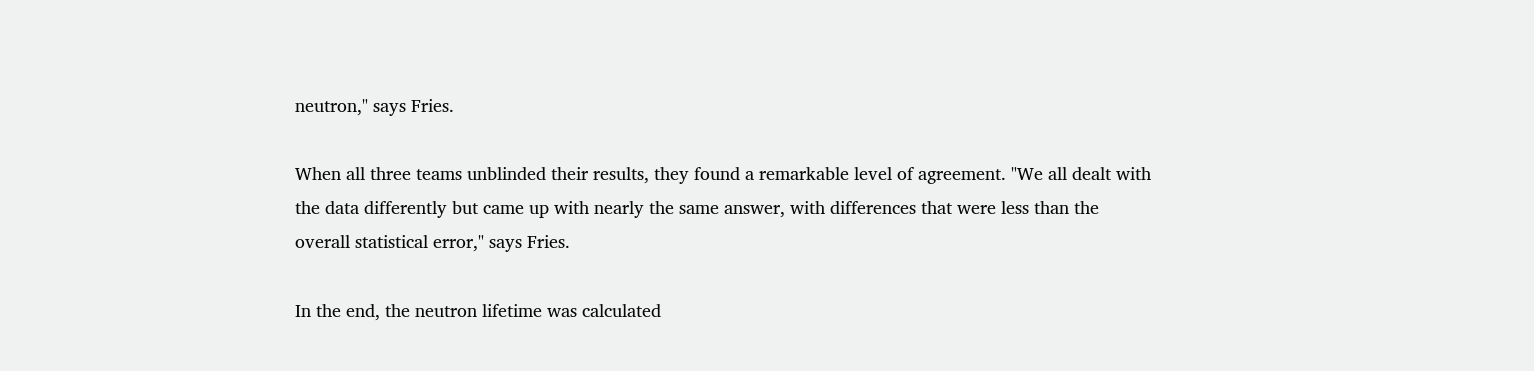neutron," says Fries.

When all three teams unblinded their results, they found a remarkable level of agreement. "We all dealt with the data differently but came up with nearly the same answer, with differences that were less than the overall statistical error," says Fries.

In the end, the neutron lifetime was calculated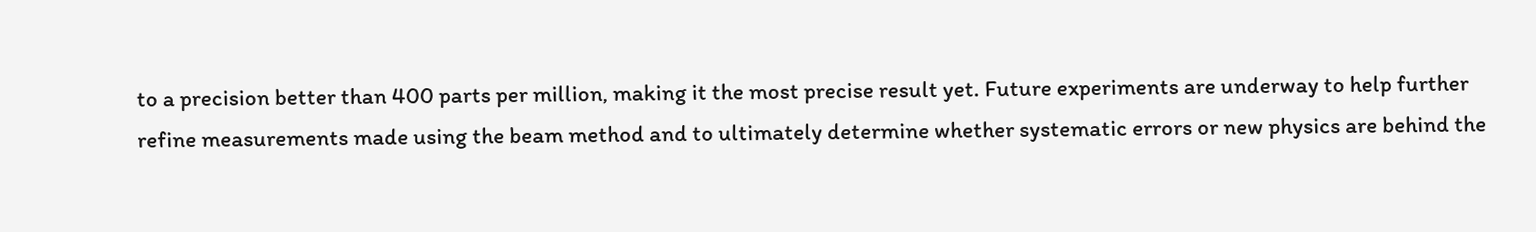to a precision better than 400 parts per million, making it the most precise result yet. Future experiments are underway to help further refine measurements made using the beam method and to ultimately determine whether systematic errors or new physics are behind the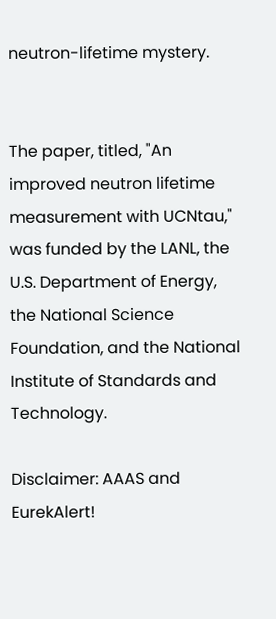neutron-lifetime mystery.


The paper, titled, "An improved neutron lifetime measurement with UCNtau," was funded by the LANL, the U.S. Department of Energy, the National Science Foundation, and the National Institute of Standards and Technology.

Disclaimer: AAAS and EurekAlert!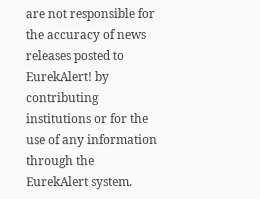are not responsible for the accuracy of news releases posted to EurekAlert! by contributing institutions or for the use of any information through the EurekAlert system.